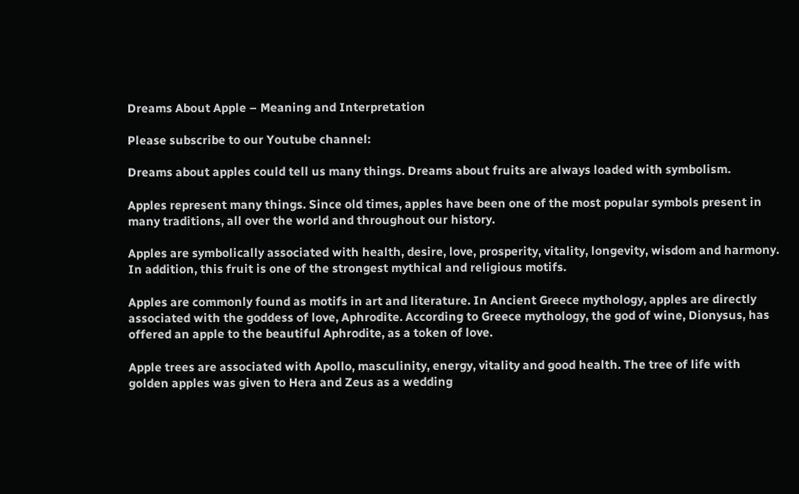Dreams About Apple – Meaning and Interpretation

Please subscribe to our Youtube channel:

Dreams about apples could tell us many things. Dreams about fruits are always loaded with symbolism.

Apples represent many things. Since old times, apples have been one of the most popular symbols present in many traditions, all over the world and throughout our history.

Apples are symbolically associated with health, desire, love, prosperity, vitality, longevity, wisdom and harmony. In addition, this fruit is one of the strongest mythical and religious motifs.

Apples are commonly found as motifs in art and literature. In Ancient Greece mythology, apples are directly associated with the goddess of love, Aphrodite. According to Greece mythology, the god of wine, Dionysus, has offered an apple to the beautiful Aphrodite, as a token of love.

Apple trees are associated with Apollo, masculinity, energy, vitality and good health. The tree of life with golden apples was given to Hera and Zeus as a wedding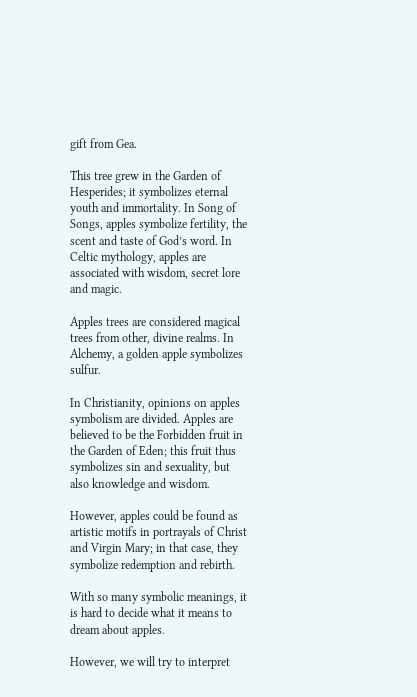gift from Gea.

This tree grew in the Garden of Hesperides; it symbolizes eternal youth and immortality. In Song of Songs, apples symbolize fertility, the scent and taste of God’s word. In Celtic mythology, apples are associated with wisdom, secret lore and magic.

Apples trees are considered magical trees from other, divine realms. In Alchemy, a golden apple symbolizes sulfur.

In Christianity, opinions on apples symbolism are divided. Apples are believed to be the Forbidden fruit in the Garden of Eden; this fruit thus symbolizes sin and sexuality, but also knowledge and wisdom.

However, apples could be found as artistic motifs in portrayals of Christ and Virgin Mary; in that case, they symbolize redemption and rebirth.

With so many symbolic meanings, it is hard to decide what it means to dream about apples.

However, we will try to interpret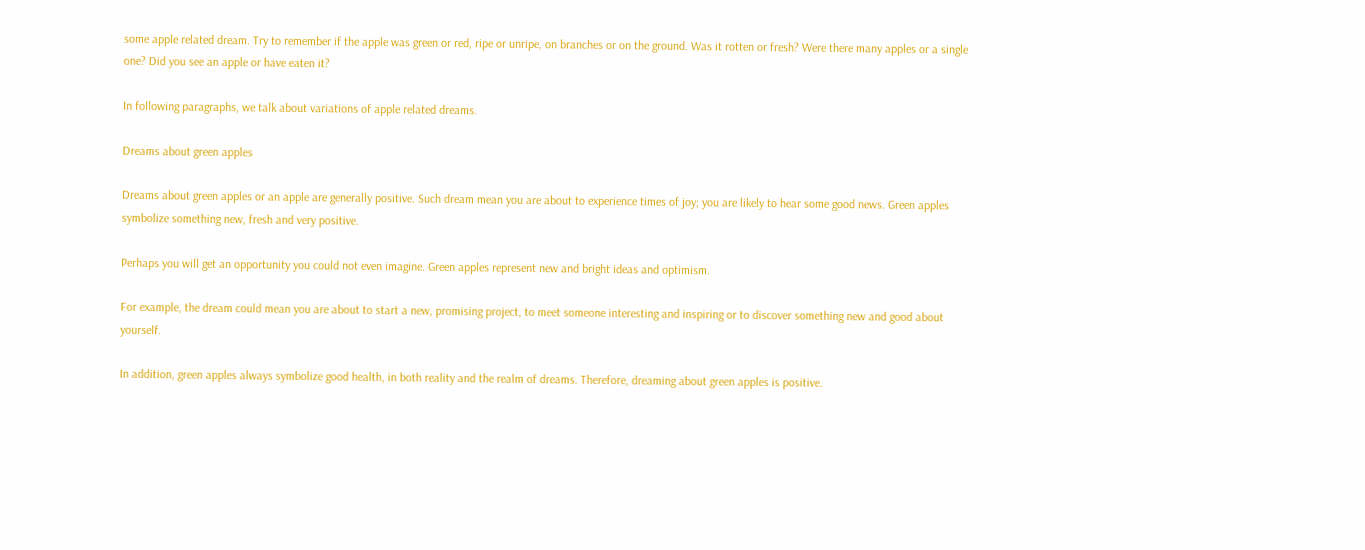some apple related dream. Try to remember if the apple was green or red, ripe or unripe, on branches or on the ground. Was it rotten or fresh? Were there many apples or a single one? Did you see an apple or have eaten it?

In following paragraphs, we talk about variations of apple related dreams.

Dreams about green apples

Dreams about green apples or an apple are generally positive. Such dream mean you are about to experience times of joy; you are likely to hear some good news. Green apples symbolize something new, fresh and very positive.

Perhaps you will get an opportunity you could not even imagine. Green apples represent new and bright ideas and optimism.

For example, the dream could mean you are about to start a new, promising project, to meet someone interesting and inspiring or to discover something new and good about yourself.

In addition, green apples always symbolize good health, in both reality and the realm of dreams. Therefore, dreaming about green apples is positive.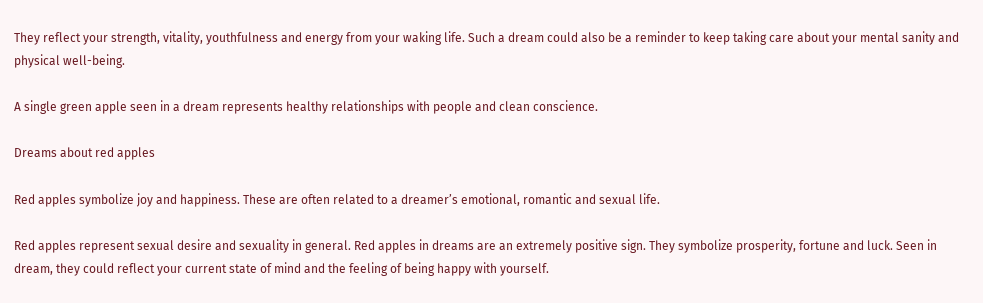They reflect your strength, vitality, youthfulness and energy from your waking life. Such a dream could also be a reminder to keep taking care about your mental sanity and physical well-being.

A single green apple seen in a dream represents healthy relationships with people and clean conscience.

Dreams about red apples

Red apples symbolize joy and happiness. These are often related to a dreamer’s emotional, romantic and sexual life.

Red apples represent sexual desire and sexuality in general. Red apples in dreams are an extremely positive sign. They symbolize prosperity, fortune and luck. Seen in dream, they could reflect your current state of mind and the feeling of being happy with yourself.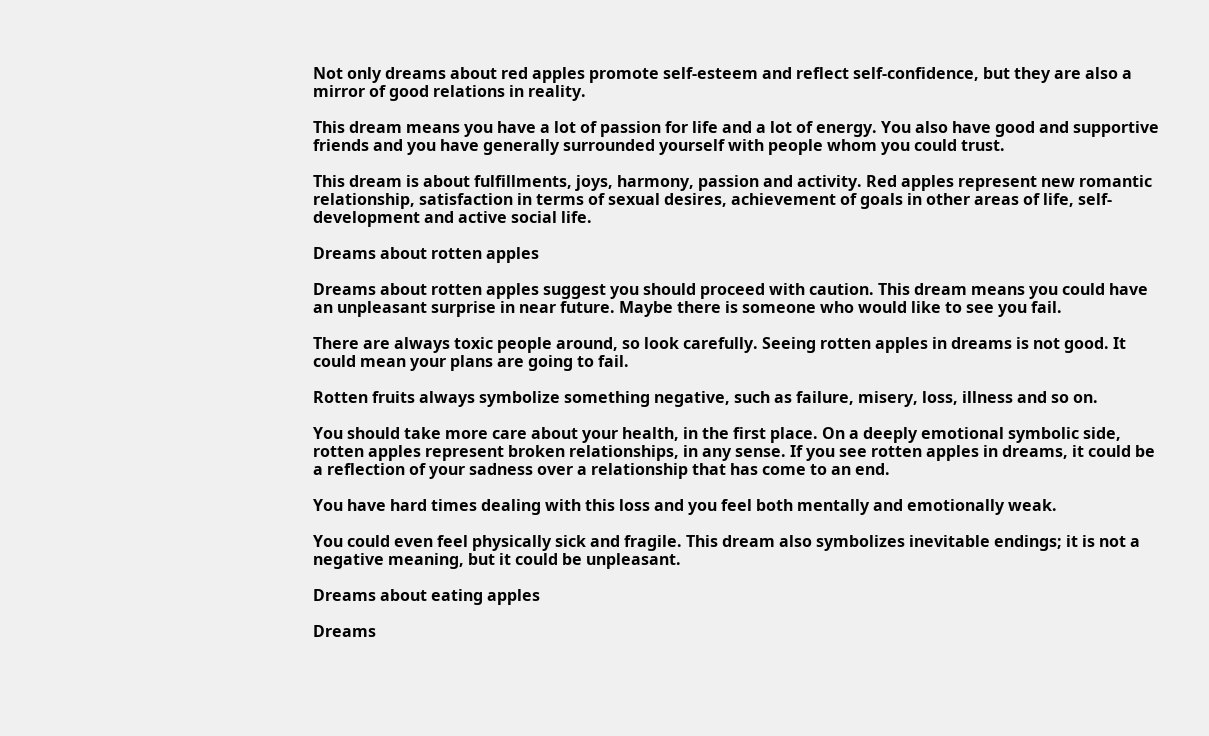Not only dreams about red apples promote self-esteem and reflect self-confidence, but they are also a mirror of good relations in reality.

This dream means you have a lot of passion for life and a lot of energy. You also have good and supportive friends and you have generally surrounded yourself with people whom you could trust.

This dream is about fulfillments, joys, harmony, passion and activity. Red apples represent new romantic relationship, satisfaction in terms of sexual desires, achievement of goals in other areas of life, self-development and active social life.

Dreams about rotten apples

Dreams about rotten apples suggest you should proceed with caution. This dream means you could have an unpleasant surprise in near future. Maybe there is someone who would like to see you fail.

There are always toxic people around, so look carefully. Seeing rotten apples in dreams is not good. It could mean your plans are going to fail.

Rotten fruits always symbolize something negative, such as failure, misery, loss, illness and so on.

You should take more care about your health, in the first place. On a deeply emotional symbolic side, rotten apples represent broken relationships, in any sense. If you see rotten apples in dreams, it could be a reflection of your sadness over a relationship that has come to an end.

You have hard times dealing with this loss and you feel both mentally and emotionally weak.

You could even feel physically sick and fragile. This dream also symbolizes inevitable endings; it is not a negative meaning, but it could be unpleasant.

Dreams about eating apples

Dreams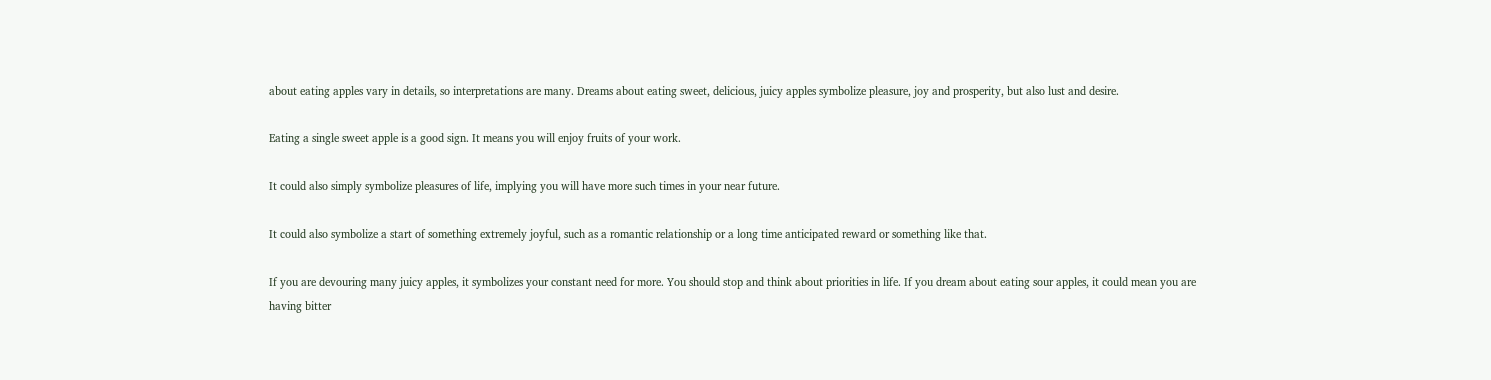about eating apples vary in details, so interpretations are many. Dreams about eating sweet, delicious, juicy apples symbolize pleasure, joy and prosperity, but also lust and desire.

Eating a single sweet apple is a good sign. It means you will enjoy fruits of your work.

It could also simply symbolize pleasures of life, implying you will have more such times in your near future.

It could also symbolize a start of something extremely joyful, such as a romantic relationship or a long time anticipated reward or something like that.

If you are devouring many juicy apples, it symbolizes your constant need for more. You should stop and think about priorities in life. If you dream about eating sour apples, it could mean you are having bitter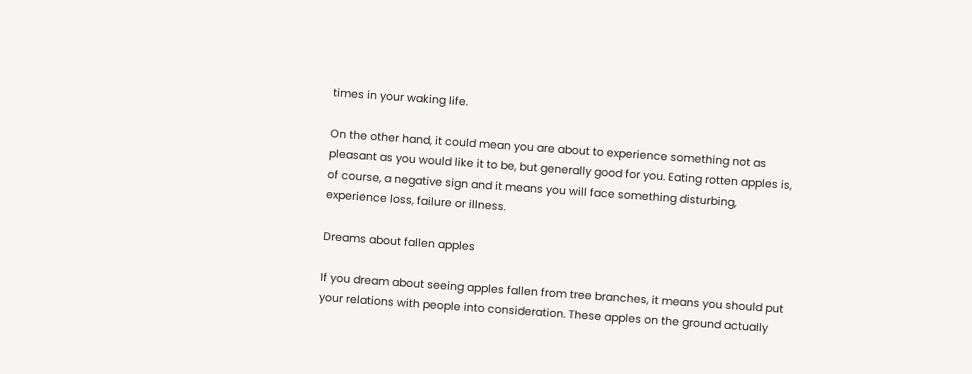times in your waking life.

On the other hand, it could mean you are about to experience something not as pleasant as you would like it to be, but generally good for you. Eating rotten apples is, of course, a negative sign and it means you will face something disturbing, experience loss, failure or illness.

Dreams about fallen apples

If you dream about seeing apples fallen from tree branches, it means you should put your relations with people into consideration. These apples on the ground actually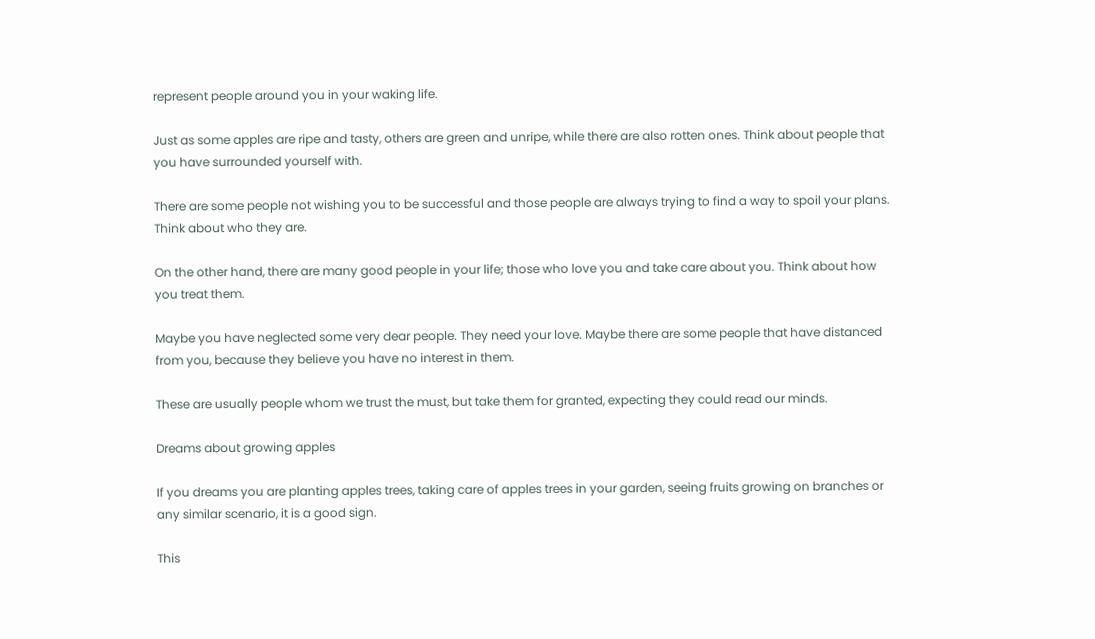represent people around you in your waking life.

Just as some apples are ripe and tasty, others are green and unripe, while there are also rotten ones. Think about people that you have surrounded yourself with.

There are some people not wishing you to be successful and those people are always trying to find a way to spoil your plans. Think about who they are.

On the other hand, there are many good people in your life; those who love you and take care about you. Think about how you treat them.

Maybe you have neglected some very dear people. They need your love. Maybe there are some people that have distanced from you, because they believe you have no interest in them.

These are usually people whom we trust the must, but take them for granted, expecting they could read our minds.

Dreams about growing apples

If you dreams you are planting apples trees, taking care of apples trees in your garden, seeing fruits growing on branches or any similar scenario, it is a good sign.

This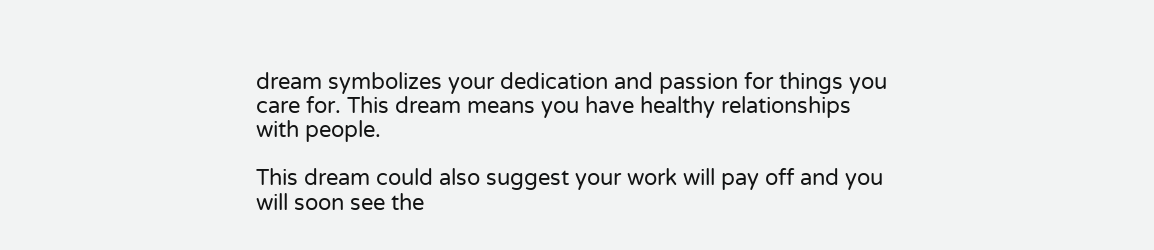dream symbolizes your dedication and passion for things you care for. This dream means you have healthy relationships with people.

This dream could also suggest your work will pay off and you will soon see the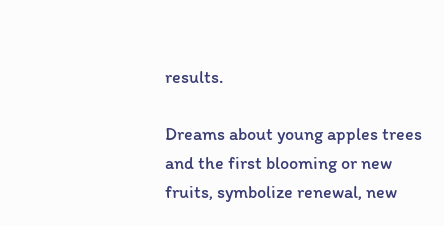results.

Dreams about young apples trees and the first blooming or new fruits, symbolize renewal, new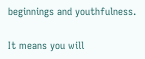beginnings and youthfulness.

It means you will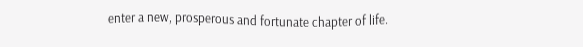enter a new, prosperous and fortunate chapter of life.